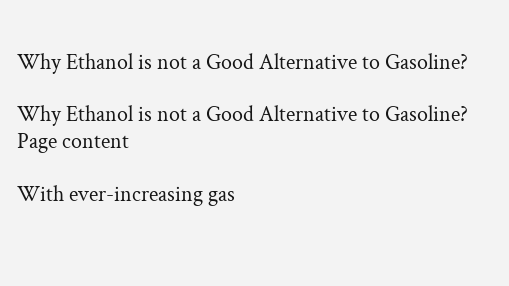Why Ethanol is not a Good Alternative to Gasoline?

Why Ethanol is not a Good Alternative to Gasoline?
Page content

With ever-increasing gas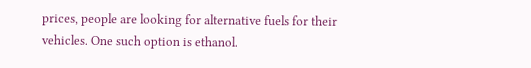prices, people are looking for alternative fuels for their vehicles. One such option is ethanol.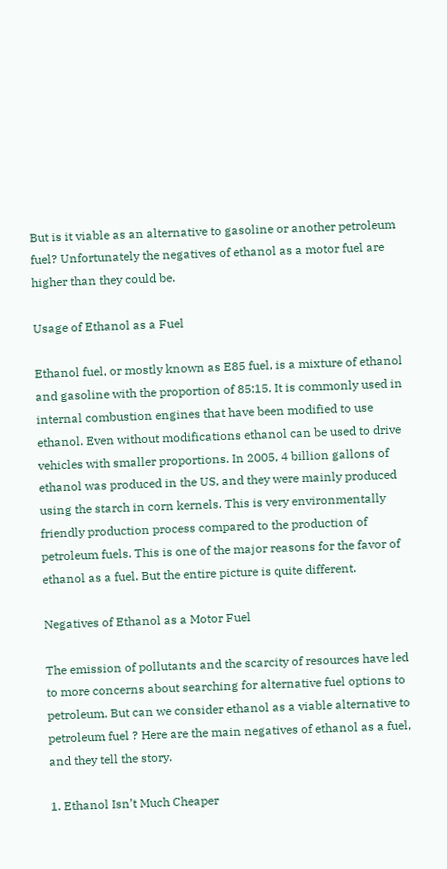But is it viable as an alternative to gasoline or another petroleum fuel? Unfortunately the negatives of ethanol as a motor fuel are higher than they could be.

Usage of Ethanol as a Fuel

Ethanol fuel, or mostly known as E85 fuel, is a mixture of ethanol and gasoline with the proportion of 85:15. It is commonly used in internal combustion engines that have been modified to use ethanol. Even without modifications ethanol can be used to drive vehicles with smaller proportions. In 2005, 4 billion gallons of ethanol was produced in the US, and they were mainly produced using the starch in corn kernels. This is very environmentally friendly production process compared to the production of petroleum fuels. This is one of the major reasons for the favor of ethanol as a fuel. But the entire picture is quite different.

Negatives of Ethanol as a Motor Fuel

The emission of pollutants and the scarcity of resources have led to more concerns about searching for alternative fuel options to petroleum. But can we consider ethanol as a viable alternative to petroleum fuel ? Here are the main negatives of ethanol as a fuel, and they tell the story.

1. Ethanol Isn’t Much Cheaper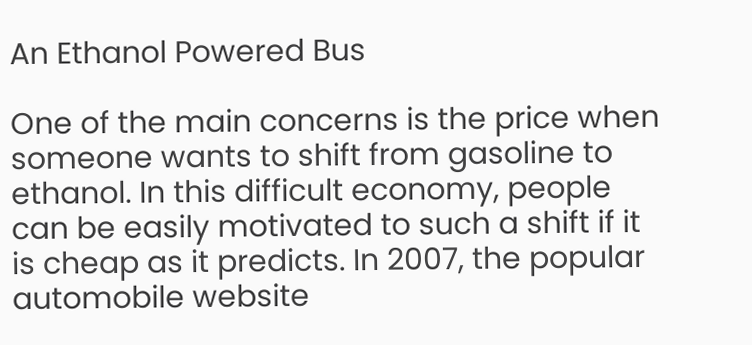An Ethanol Powered Bus

One of the main concerns is the price when someone wants to shift from gasoline to ethanol. In this difficult economy, people can be easily motivated to such a shift if it is cheap as it predicts. In 2007, the popular automobile website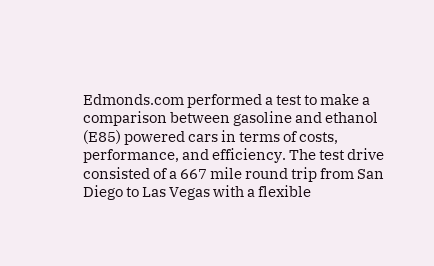Edmonds.com performed a test to make a comparison between gasoline and ethanol (E85) powered cars in terms of costs, performance, and efficiency. The test drive consisted of a 667 mile round trip from San Diego to Las Vegas with a flexible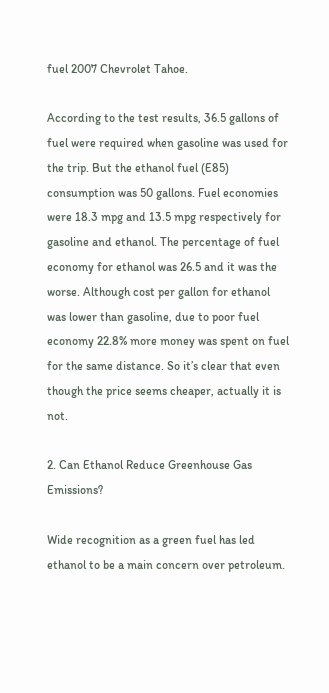fuel 2007 Chevrolet Tahoe.

According to the test results, 36.5 gallons of fuel were required when gasoline was used for the trip. But the ethanol fuel (E85) consumption was 50 gallons. Fuel economies were 18.3 mpg and 13.5 mpg respectively for gasoline and ethanol. The percentage of fuel economy for ethanol was 26.5 and it was the worse. Although cost per gallon for ethanol was lower than gasoline, due to poor fuel economy 22.8% more money was spent on fuel for the same distance. So it’s clear that even though the price seems cheaper, actually it is not.

2. Can Ethanol Reduce Greenhouse Gas Emissions?

Wide recognition as a green fuel has led ethanol to be a main concern over petroleum.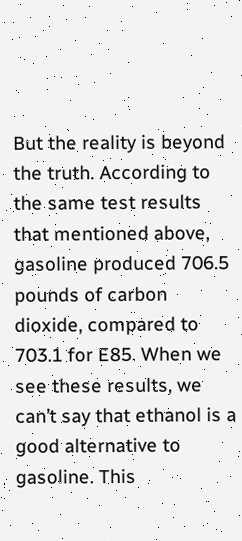But the reality is beyond the truth. According to the same test results that mentioned above, gasoline produced 706.5 pounds of carbon dioxide, compared to 703.1 for E85. When we see these results, we can’t say that ethanol is a good alternative to gasoline. This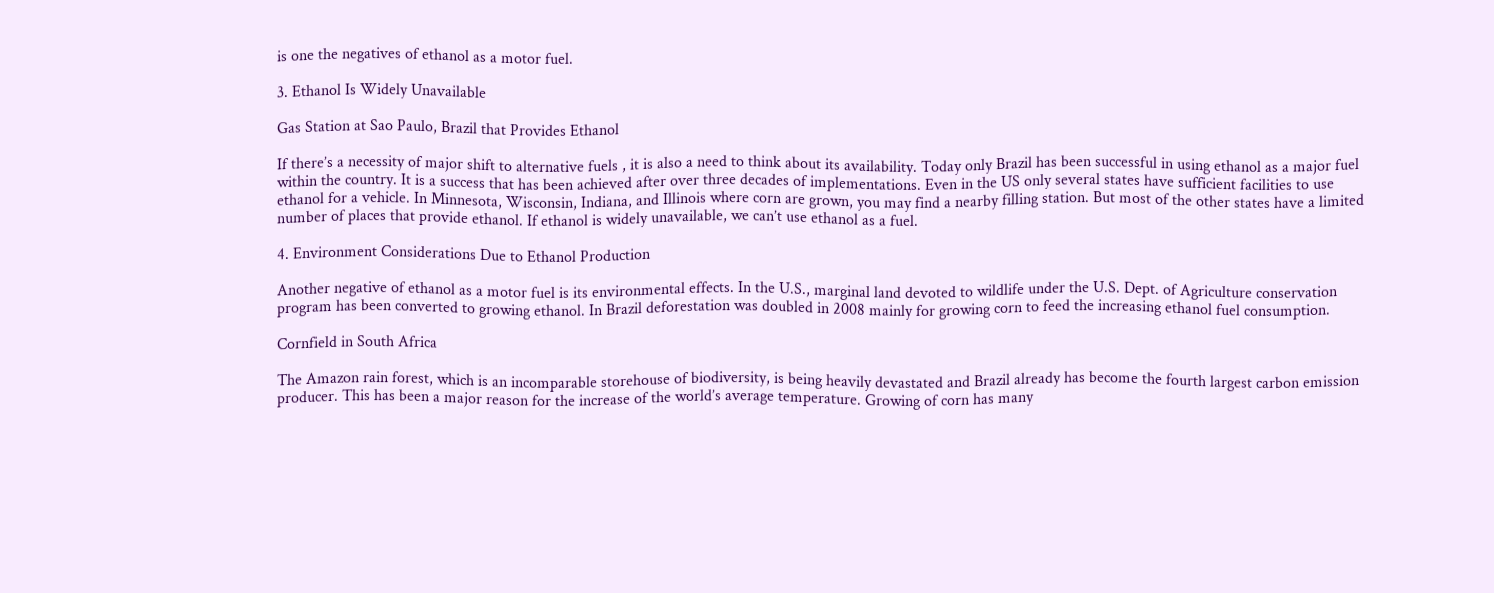is one the negatives of ethanol as a motor fuel.

3. Ethanol Is Widely Unavailable

Gas Station at Sao Paulo, Brazil that Provides Ethanol

If there’s a necessity of major shift to alternative fuels , it is also a need to think about its availability. Today only Brazil has been successful in using ethanol as a major fuel within the country. It is a success that has been achieved after over three decades of implementations. Even in the US only several states have sufficient facilities to use ethanol for a vehicle. In Minnesota, Wisconsin, Indiana, and Illinois where corn are grown, you may find a nearby filling station. But most of the other states have a limited number of places that provide ethanol. If ethanol is widely unavailable, we can’t use ethanol as a fuel.

4. Environment Considerations Due to Ethanol Production

Another negative of ethanol as a motor fuel is its environmental effects. In the U.S., marginal land devoted to wildlife under the U.S. Dept. of Agriculture conservation program has been converted to growing ethanol. In Brazil deforestation was doubled in 2008 mainly for growing corn to feed the increasing ethanol fuel consumption.

Cornfield in South Africa

The Amazon rain forest, which is an incomparable storehouse of biodiversity, is being heavily devastated and Brazil already has become the fourth largest carbon emission producer. This has been a major reason for the increase of the world’s average temperature. Growing of corn has many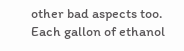other bad aspects too. Each gallon of ethanol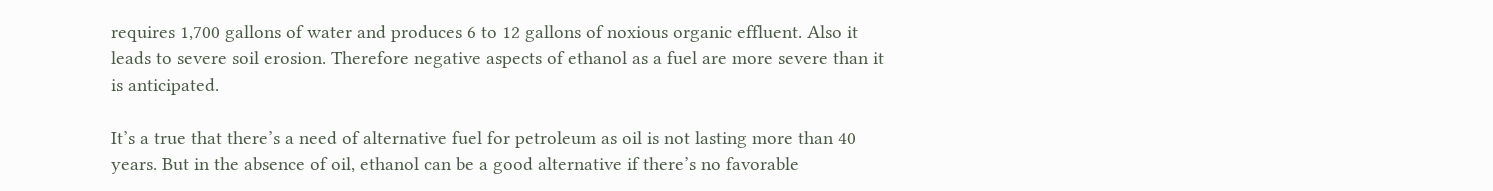requires 1,700 gallons of water and produces 6 to 12 gallons of noxious organic effluent. Also it leads to severe soil erosion. Therefore negative aspects of ethanol as a fuel are more severe than it is anticipated.

It’s a true that there’s a need of alternative fuel for petroleum as oil is not lasting more than 40 years. But in the absence of oil, ethanol can be a good alternative if there’s no favorable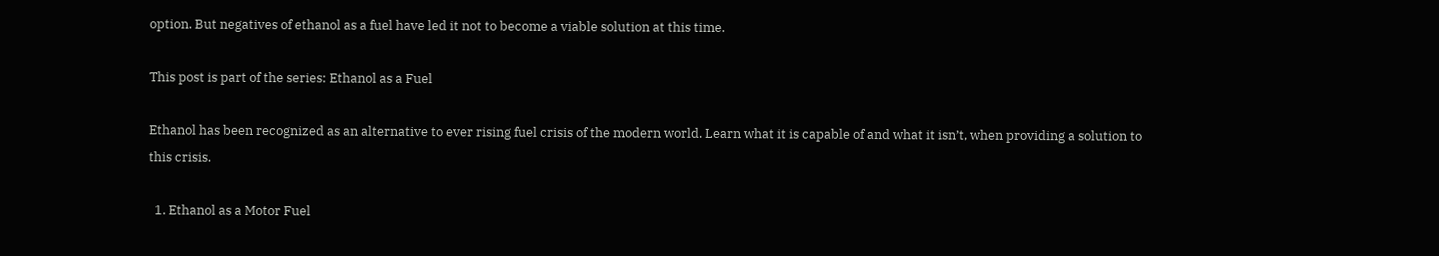option. But negatives of ethanol as a fuel have led it not to become a viable solution at this time.

This post is part of the series: Ethanol as a Fuel

Ethanol has been recognized as an alternative to ever rising fuel crisis of the modern world. Learn what it is capable of and what it isn’t, when providing a solution to this crisis.

  1. Ethanol as a Motor Fuel